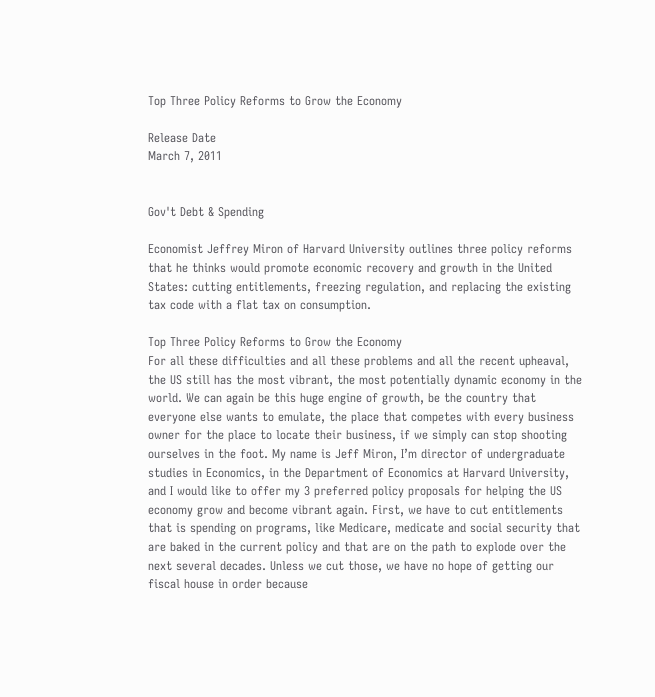Top Three Policy Reforms to Grow the Economy

Release Date
March 7, 2011


Gov't Debt & Spending

Economist Jeffrey Miron of Harvard University outlines three policy reforms that he thinks would promote economic recovery and growth in the United States: cutting entitlements, freezing regulation, and replacing the existing tax code with a flat tax on consumption.

Top Three Policy Reforms to Grow the Economy
For all these difficulties and all these problems and all the recent upheaval, the US still has the most vibrant, the most potentially dynamic economy in the world. We can again be this huge engine of growth, be the country that everyone else wants to emulate, the place that competes with every business owner for the place to locate their business, if we simply can stop shooting ourselves in the foot. My name is Jeff Miron, I’m director of undergraduate studies in Economics, in the Department of Economics at Harvard University, and I would like to offer my 3 preferred policy proposals for helping the US economy grow and become vibrant again. First, we have to cut entitlements that is spending on programs, like Medicare, medicate and social security that are baked in the current policy and that are on the path to explode over the next several decades. Unless we cut those, we have no hope of getting our fiscal house in order because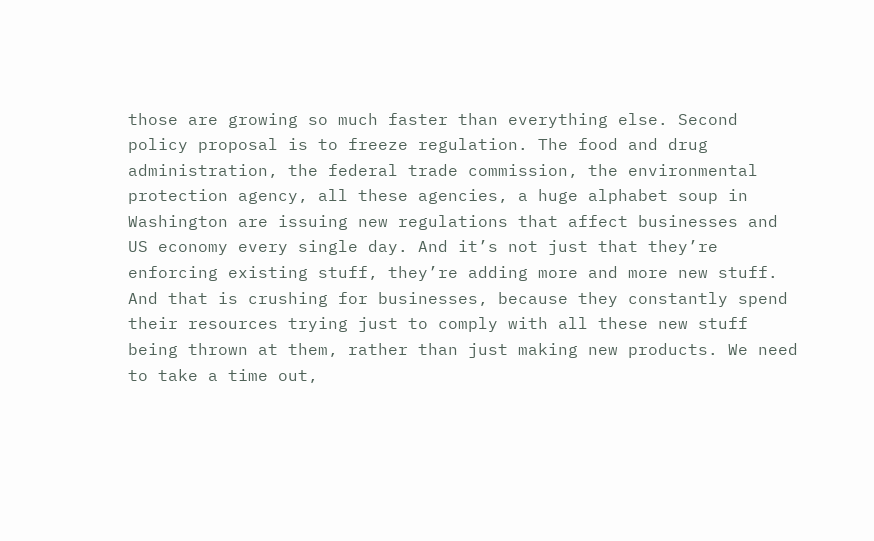those are growing so much faster than everything else. Second policy proposal is to freeze regulation. The food and drug administration, the federal trade commission, the environmental protection agency, all these agencies, a huge alphabet soup in Washington are issuing new regulations that affect businesses and US economy every single day. And it’s not just that they’re enforcing existing stuff, they’re adding more and more new stuff. And that is crushing for businesses, because they constantly spend their resources trying just to comply with all these new stuff being thrown at them, rather than just making new products. We need to take a time out,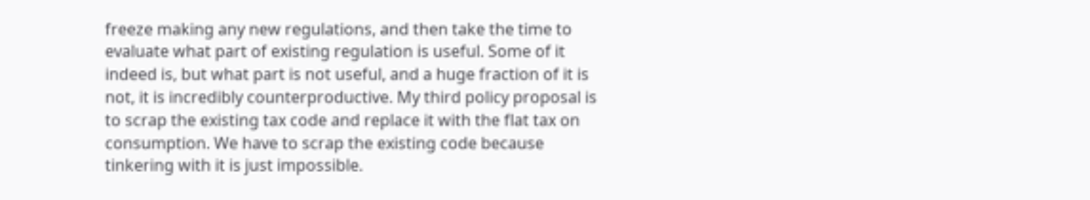freeze making any new regulations, and then take the time to evaluate what part of existing regulation is useful. Some of it indeed is, but what part is not useful, and a huge fraction of it is not, it is incredibly counterproductive. My third policy proposal is to scrap the existing tax code and replace it with the flat tax on consumption. We have to scrap the existing code because tinkering with it is just impossible.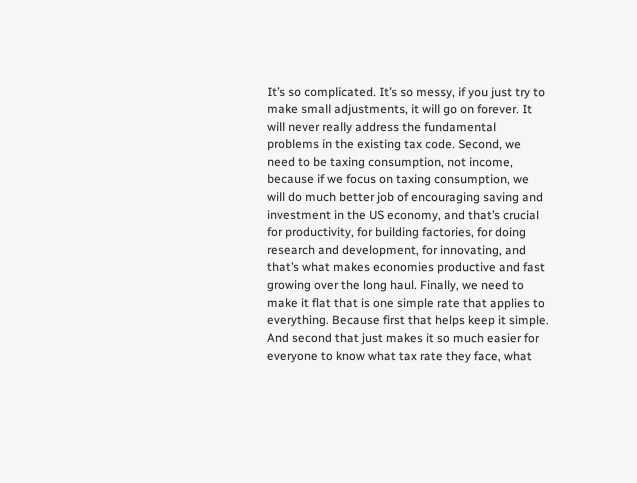It’s so complicated. It’s so messy, if you just try to make small adjustments, it will go on forever. It will never really address the fundamental problems in the existing tax code. Second, we need to be taxing consumption, not income, because if we focus on taxing consumption, we will do much better job of encouraging saving and investment in the US economy, and that’s crucial for productivity, for building factories, for doing research and development, for innovating, and that’s what makes economies productive and fast growing over the long haul. Finally, we need to make it flat that is one simple rate that applies to everything. Because first that helps keep it simple. And second that just makes it so much easier for everyone to know what tax rate they face, what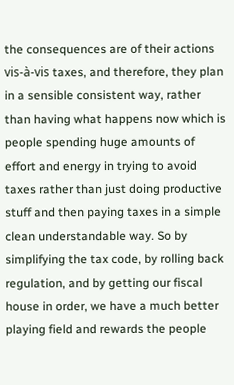the consequences are of their actions vis-à-vis taxes, and therefore, they plan in a sensible consistent way, rather than having what happens now which is people spending huge amounts of effort and energy in trying to avoid taxes rather than just doing productive stuff and then paying taxes in a simple clean understandable way. So by simplifying the tax code, by rolling back regulation, and by getting our fiscal house in order, we have a much better playing field and rewards the people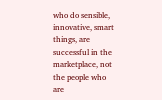who do sensible, innovative, smart things, are successful in the marketplace, not the people who are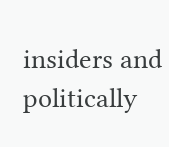insiders and politically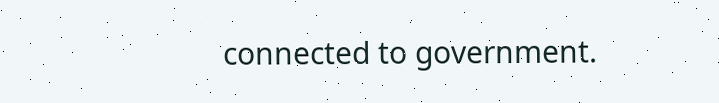connected to government.